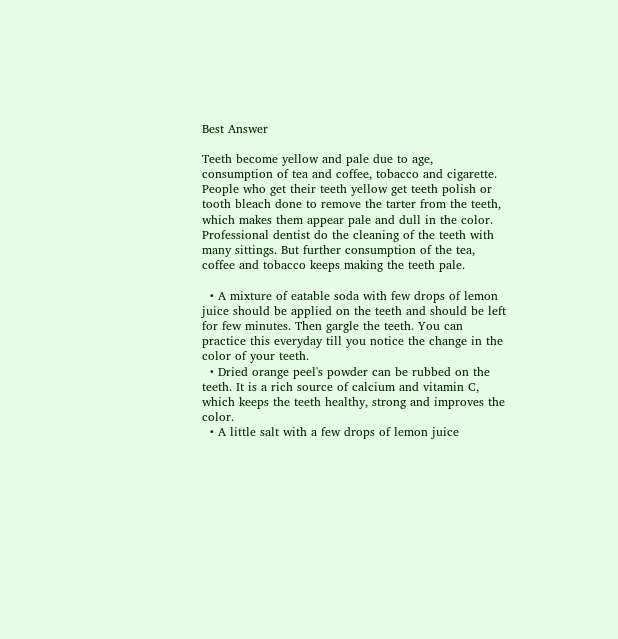Best Answer

Teeth become yellow and pale due to age, consumption of tea and coffee, tobacco and cigarette. People who get their teeth yellow get teeth polish or tooth bleach done to remove the tarter from the teeth, which makes them appear pale and dull in the color. Professional dentist do the cleaning of the teeth with many sittings. But further consumption of the tea, coffee and tobacco keeps making the teeth pale.

  • A mixture of eatable soda with few drops of lemon juice should be applied on the teeth and should be left for few minutes. Then gargle the teeth. You can practice this everyday till you notice the change in the color of your teeth.
  • Dried orange peel's powder can be rubbed on the teeth. It is a rich source of calcium and vitamin C, which keeps the teeth healthy, strong and improves the color.
  • A little salt with a few drops of lemon juice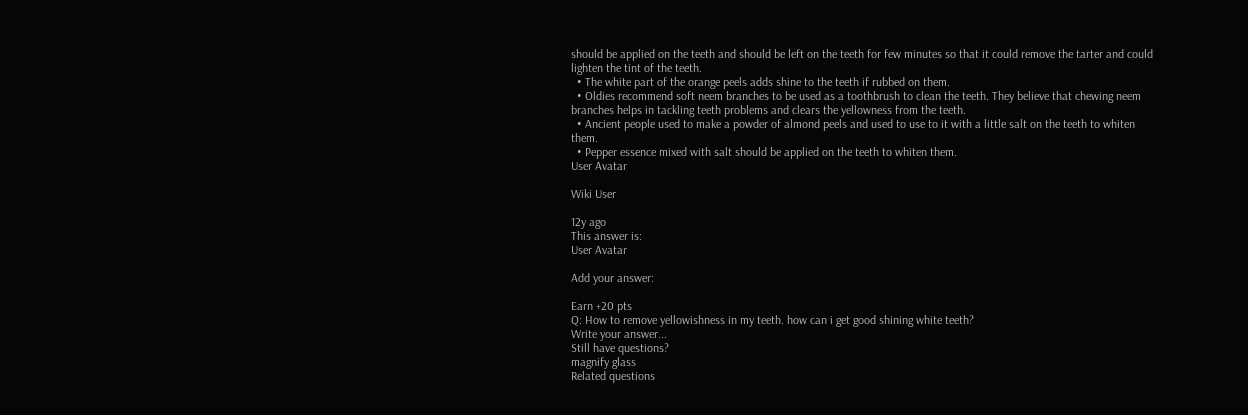should be applied on the teeth and should be left on the teeth for few minutes so that it could remove the tarter and could lighten the tint of the teeth.
  • The white part of the orange peels adds shine to the teeth if rubbed on them.
  • Oldies recommend soft neem branches to be used as a toothbrush to clean the teeth. They believe that chewing neem branches helps in tackling teeth problems and clears the yellowness from the teeth.
  • Ancient people used to make a powder of almond peels and used to use to it with a little salt on the teeth to whiten them.
  • Pepper essence mixed with salt should be applied on the teeth to whiten them.
User Avatar

Wiki User

12y ago
This answer is:
User Avatar

Add your answer:

Earn +20 pts
Q: How to remove yellowishness in my teeth. how can i get good shining white teeth?
Write your answer...
Still have questions?
magnify glass
Related questions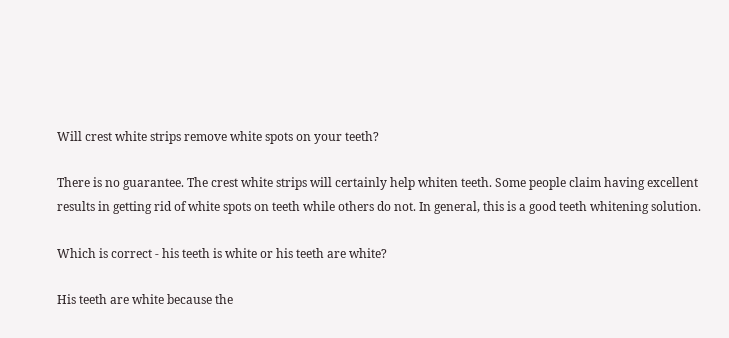Will crest white strips remove white spots on your teeth?

There is no guarantee. The crest white strips will certainly help whiten teeth. Some people claim having excellent results in getting rid of white spots on teeth while others do not. In general, this is a good teeth whitening solution.

Which is correct - his teeth is white or his teeth are white?

His teeth are white because the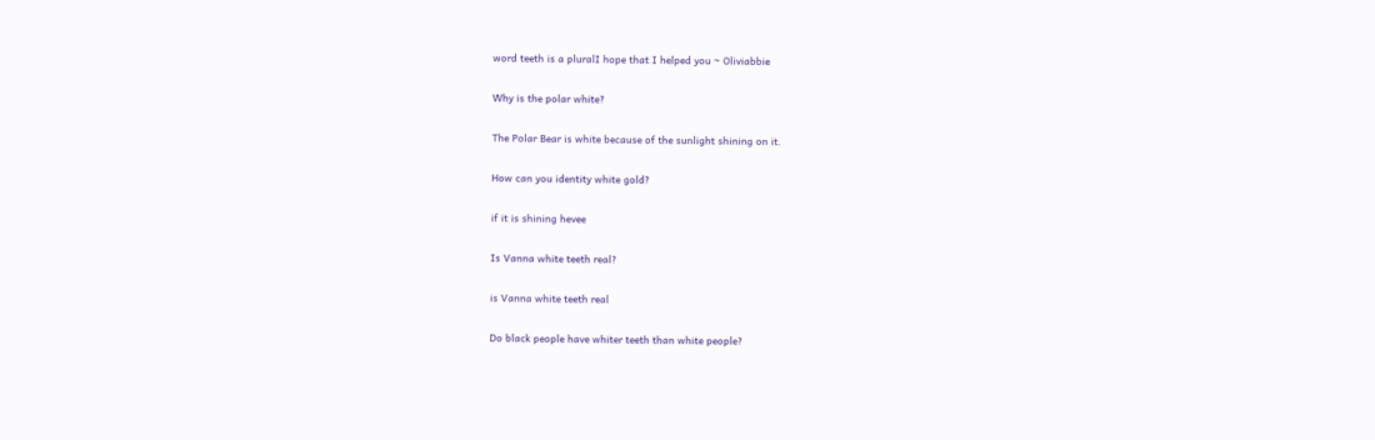word teeth is a pluralI hope that I helped you ~ Oliviabbie

Why is the polar white?

The Polar Bear is white because of the sunlight shining on it.

How can you identity white gold?

if it is shining hevee

Is Vanna white teeth real?

is Vanna white teeth real

Do black people have whiter teeth than white people?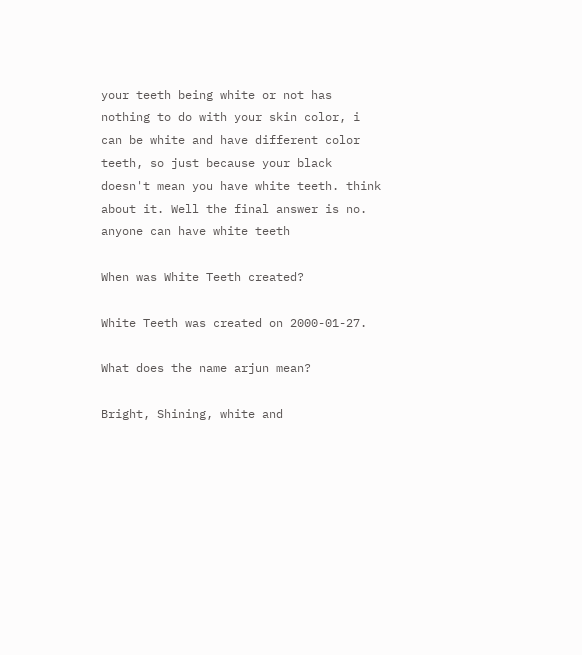your teeth being white or not has nothing to do with your skin color, i can be white and have different color teeth, so just because your black doesn't mean you have white teeth. think about it. Well the final answer is no. anyone can have white teeth

When was White Teeth created?

White Teeth was created on 2000-01-27.

What does the name arjun mean?

Bright, Shining, white and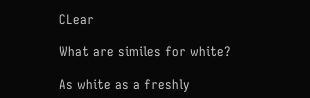CLear

What are similes for white?

As white as a freshly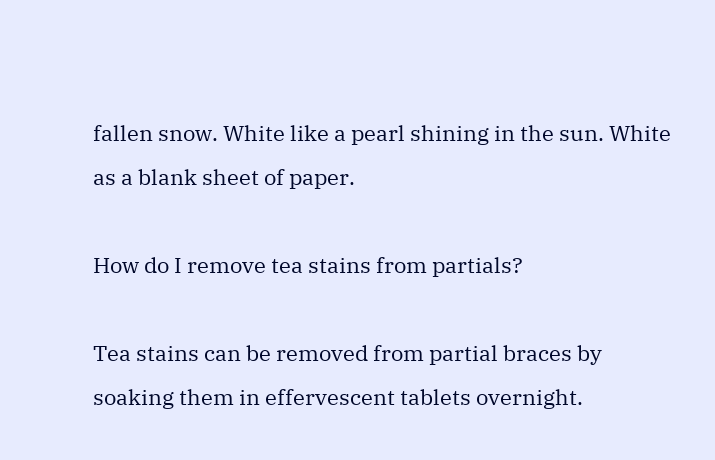fallen snow. White like a pearl shining in the sun. White as a blank sheet of paper.

How do I remove tea stains from partials?

Tea stains can be removed from partial braces by soaking them in effervescent tablets overnight.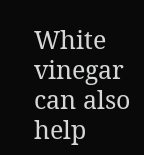White vinegar can also help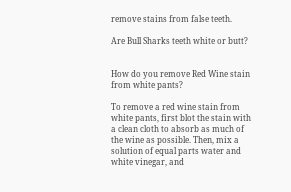remove stains from false teeth.

Are Bull Sharks teeth white or butt?


How do you remove Red Wine stain from white pants?

To remove a red wine stain from white pants, first blot the stain with a clean cloth to absorb as much of the wine as possible. Then, mix a solution of equal parts water and white vinegar, and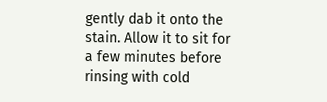gently dab it onto the stain. Allow it to sit for a few minutes before rinsing with cold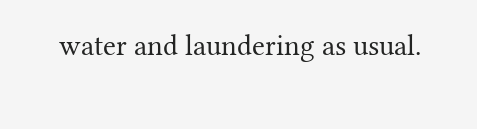water and laundering as usual.